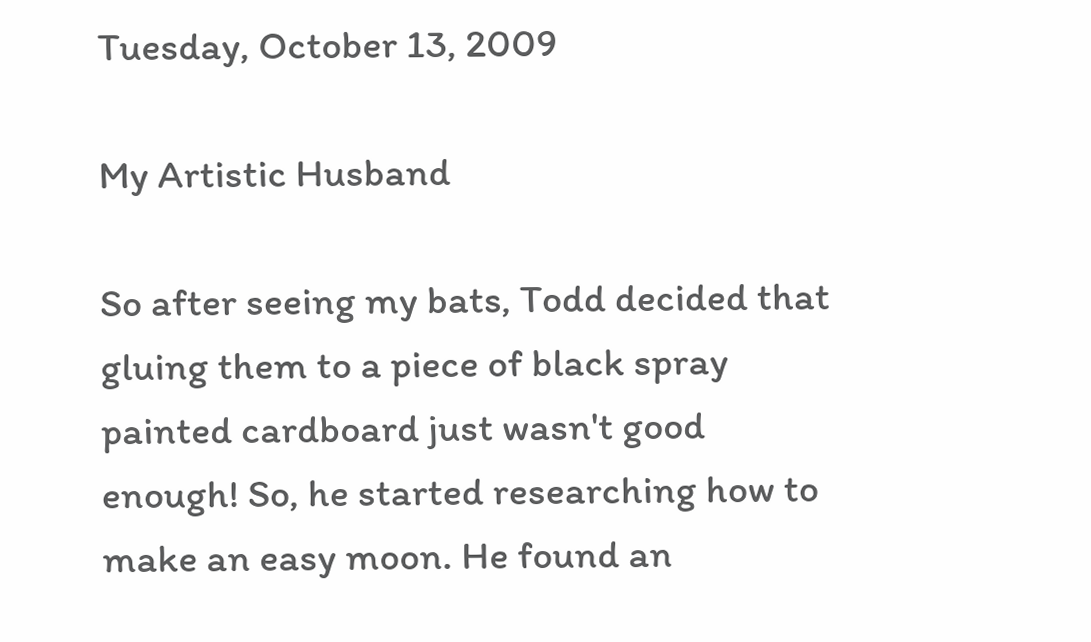Tuesday, October 13, 2009

My Artistic Husband

So after seeing my bats, Todd decided that gluing them to a piece of black spray painted cardboard just wasn't good enough! So, he started researching how to make an easy moon. He found an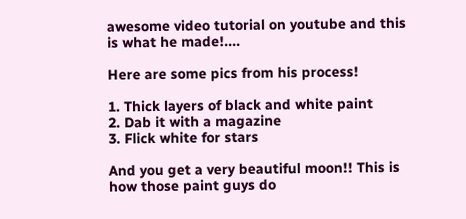awesome video tutorial on youtube and this is what he made!....

Here are some pics from his process!

1. Thick layers of black and white paint
2. Dab it with a magazine
3. Flick white for stars

And you get a very beautiful moon!! This is how those paint guys do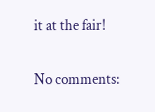it at the fair!

No comments: